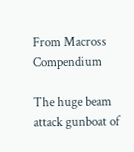From Macross Compendium

The huge beam attack gunboat of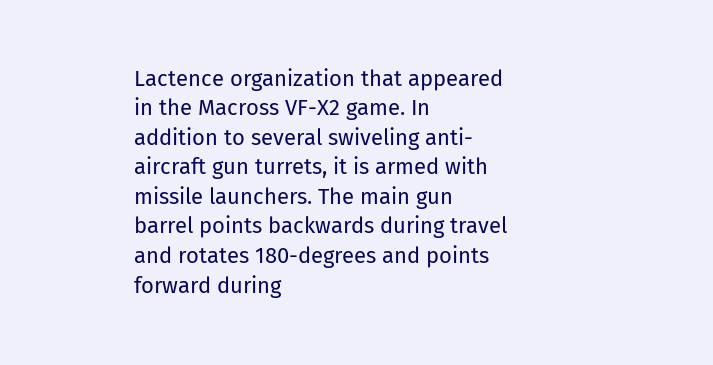Lactence organization that appeared in the Macross VF-X2 game. In addition to several swiveling anti-aircraft gun turrets, it is armed with missile launchers. The main gun barrel points backwards during travel and rotates 180-degrees and points forward during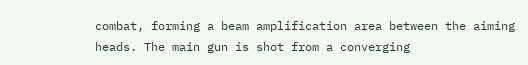combat, forming a beam amplification area between the aiming heads. The main gun is shot from a converging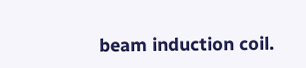beam induction coil.